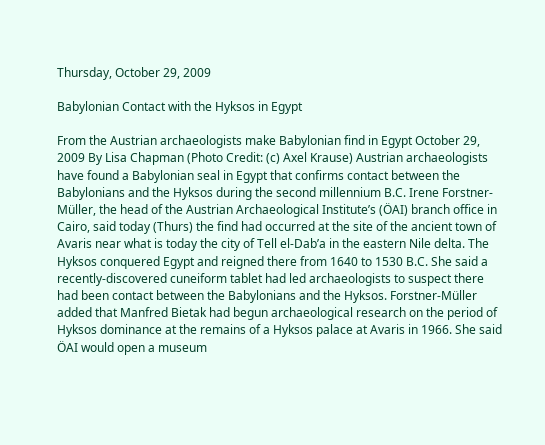Thursday, October 29, 2009

Babylonian Contact with the Hyksos in Egypt

From the Austrian archaeologists make Babylonian find in Egypt October 29, 2009 By Lisa Chapman (Photo Credit: (c) Axel Krause) Austrian archaeologists have found a Babylonian seal in Egypt that confirms contact between the Babylonians and the Hyksos during the second millennium B.C. Irene Forstner-Müller, the head of the Austrian Archaeological Institute’s (ÖAI) branch office in Cairo, said today (Thurs) the find had occurred at the site of the ancient town of Avaris near what is today the city of Tell el-Dab’a in the eastern Nile delta. The Hyksos conquered Egypt and reigned there from 1640 to 1530 B.C. She said a recently-discovered cuneiform tablet had led archaeologists to suspect there had been contact between the Babylonians and the Hyksos. Forstner-Müller added that Manfred Bietak had begun archaeological research on the period of Hyksos dominance at the remains of a Hyksos palace at Avaris in 1966. She said ÖAI would open a museum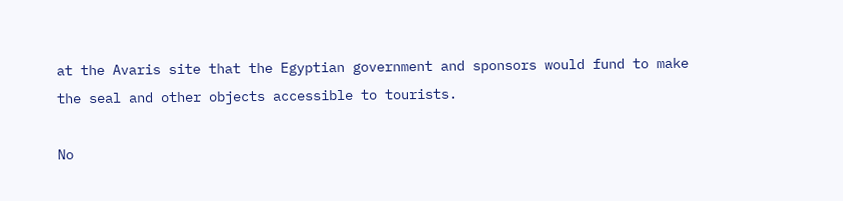at the Avaris site that the Egyptian government and sponsors would fund to make the seal and other objects accessible to tourists.

No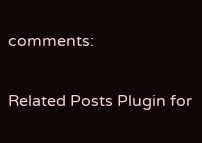comments:

Related Posts Plugin for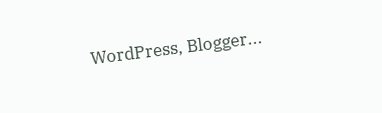WordPress, Blogger...